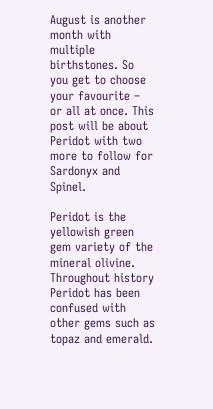August is another month with multiple birthstones. So you get to choose your favourite – or all at once. This post will be about Peridot with two more to follow for Sardonyx and Spinel.

Peridot is the yellowish green gem variety of the mineral olivine. Throughout history Peridot has been confused with other gems such as topaz and emerald.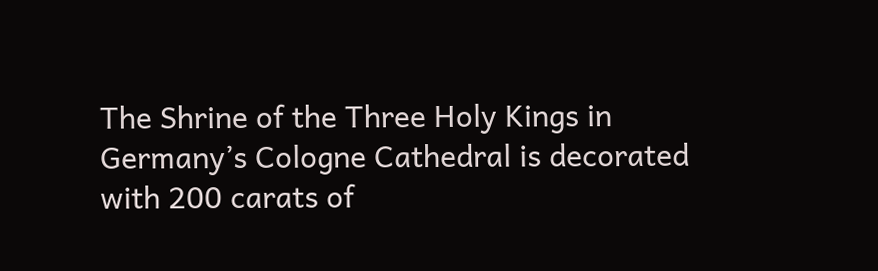The Shrine of the Three Holy Kings in Germany’s Cologne Cathedral is decorated with 200 carats of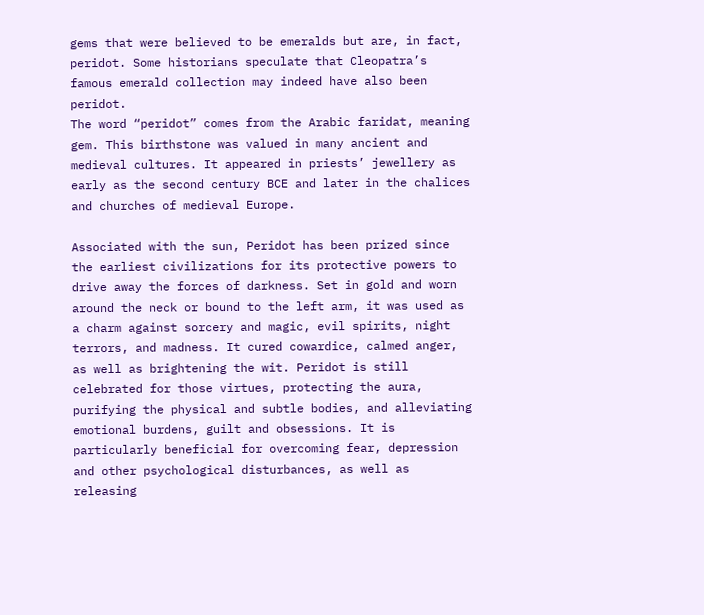gems that were believed to be emeralds but are, in fact, peridot. Some historians speculate that Cleopatra’s famous emerald collection may indeed have also been peridot.
The word “peridot” comes from the Arabic faridat, meaning gem. This birthstone was valued in many ancient and medieval cultures. It appeared in priests’ jewellery as early as the second century BCE and later in the chalices and churches of medieval Europe.

Associated with the sun, Peridot has been prized since the earliest civilizations for its protective powers to drive away the forces of darkness. Set in gold and worn around the neck or bound to the left arm, it was used as a charm against sorcery and magic, evil spirits, night terrors, and madness. It cured cowardice, calmed anger, as well as brightening the wit. Peridot is still celebrated for those virtues, protecting the aura, purifying the physical and subtle bodies, and alleviating emotional burdens, guilt and obsessions. It is particularly beneficial for overcoming fear, depression and other psychological disturbances, as well as releasing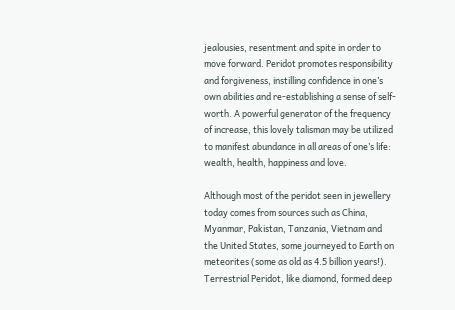jealousies, resentment and spite in order to move forward. Peridot promotes responsibility and forgiveness, instilling confidence in one’s own abilities and re-establishing a sense of self-worth. A powerful generator of the frequency of increase, this lovely talisman may be utilized to manifest abundance in all areas of one’s life: wealth, health, happiness and love.

Although most of the peridot seen in jewellery today comes from sources such as China, Myanmar, Pakistan, Tanzania, Vietnam and the United States, some journeyed to Earth on meteorites (some as old as 4.5 billion years!). Terrestrial Peridot, like diamond, formed deep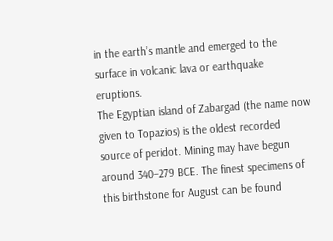in the earth’s mantle and emerged to the surface in volcanic lava or earthquake eruptions.
The Egyptian island of Zabargad (the name now given to Topazios) is the oldest recorded source of peridot. Mining may have begun around 340–279 BCE. The finest specimens of this birthstone for August can be found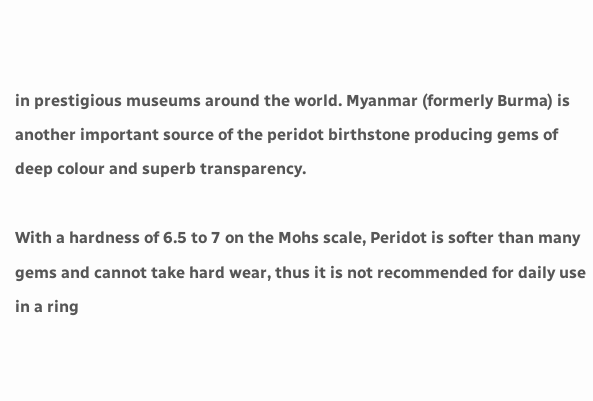in prestigious museums around the world. Myanmar (formerly Burma) is another important source of the peridot birthstone producing gems of deep colour and superb transparency.

With a hardness of 6.5 to 7 on the Mohs scale, Peridot is softer than many gems and cannot take hard wear, thus it is not recommended for daily use in a ring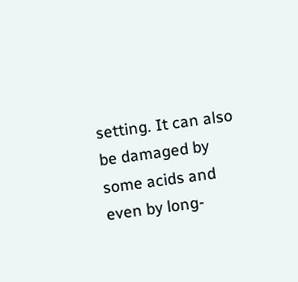setting. It can also be damaged by some acids and even by long-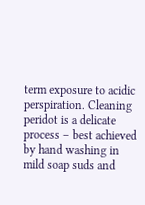term exposure to acidic perspiration. Cleaning peridot is a delicate process – best achieved by hand washing in mild soap suds and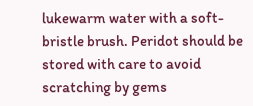lukewarm water with a soft-bristle brush. Peridot should be stored with care to avoid scratching by gems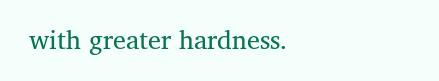with greater hardness.